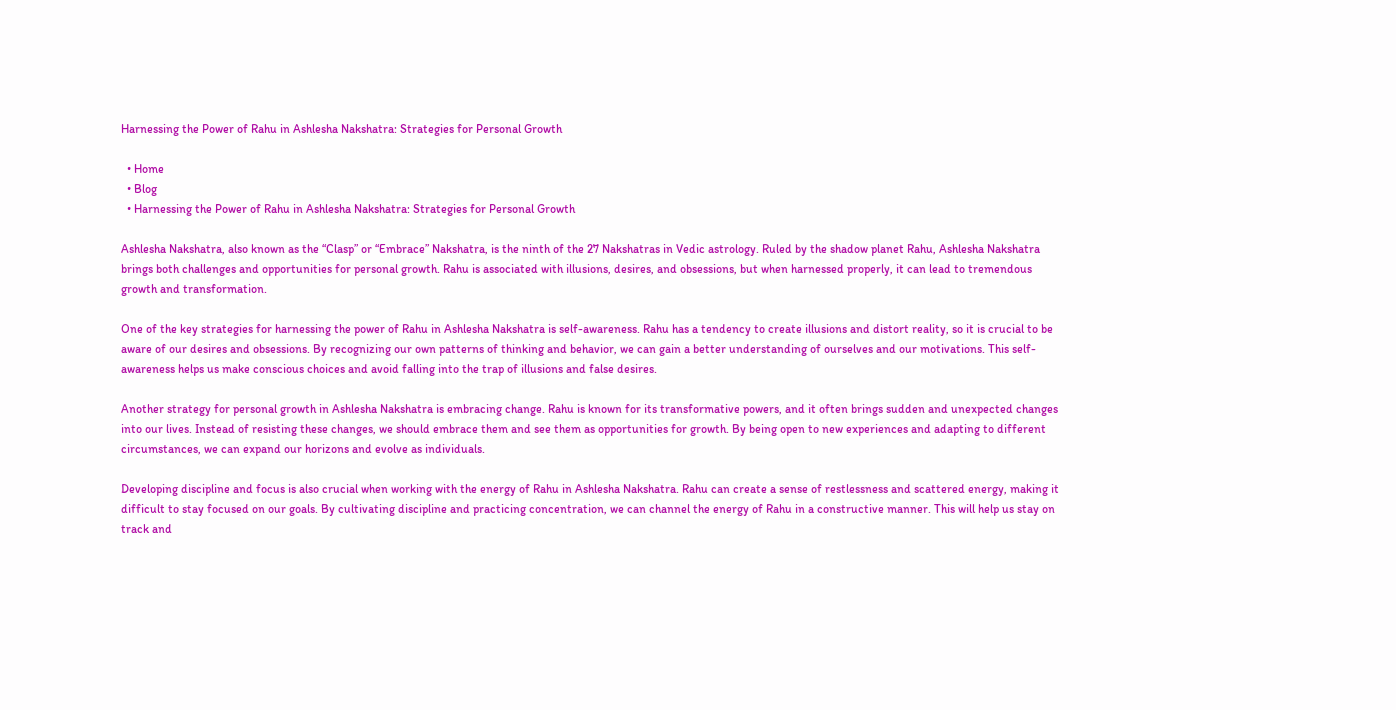Harnessing the Power of Rahu in Ashlesha Nakshatra: Strategies for Personal Growth

  • Home
  • Blog
  • Harnessing the Power of Rahu in Ashlesha Nakshatra: Strategies for Personal Growth

Ashlesha Nakshatra, also known as the “Clasp” or “Embrace” Nakshatra, is the ninth of the 27 Nakshatras in Vedic astrology. Ruled by the shadow planet Rahu, Ashlesha Nakshatra brings both challenges and opportunities for personal growth. Rahu is associated with illusions, desires, and obsessions, but when harnessed properly, it can lead to tremendous growth and transformation.

One of the key strategies for harnessing the power of Rahu in Ashlesha Nakshatra is self-awareness. Rahu has a tendency to create illusions and distort reality, so it is crucial to be aware of our desires and obsessions. By recognizing our own patterns of thinking and behavior, we can gain a better understanding of ourselves and our motivations. This self-awareness helps us make conscious choices and avoid falling into the trap of illusions and false desires.

Another strategy for personal growth in Ashlesha Nakshatra is embracing change. Rahu is known for its transformative powers, and it often brings sudden and unexpected changes into our lives. Instead of resisting these changes, we should embrace them and see them as opportunities for growth. By being open to new experiences and adapting to different circumstances, we can expand our horizons and evolve as individuals.

Developing discipline and focus is also crucial when working with the energy of Rahu in Ashlesha Nakshatra. Rahu can create a sense of restlessness and scattered energy, making it difficult to stay focused on our goals. By cultivating discipline and practicing concentration, we can channel the energy of Rahu in a constructive manner. This will help us stay on track and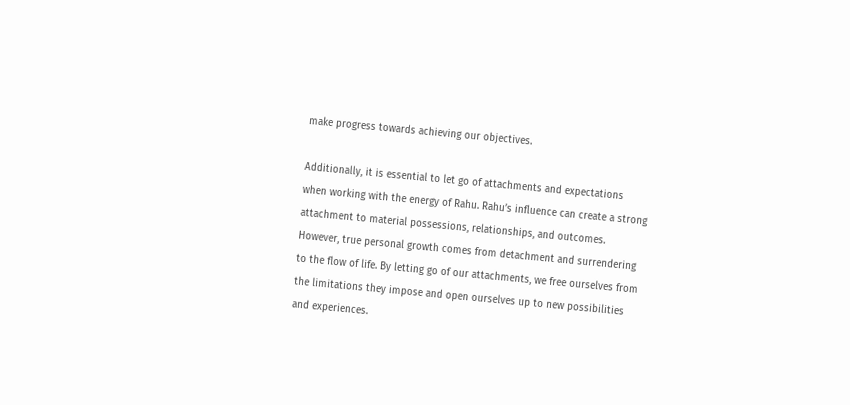make progress towards achieving our objectives.

Additionally, it is essential to let go of attachments and expectations when working with the energy of Rahu. Rahu’s influence can create a strong attachment to material possessions, relationships, and outcomes. However, true personal growth comes from detachment and surrendering to the flow of life. By letting go of our attachments, we free ourselves from the limitations they impose and open ourselves up to new possibilities and experiences.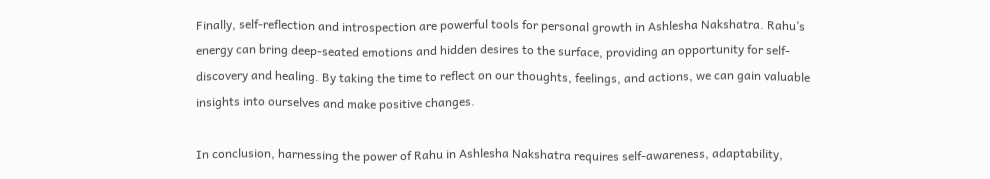Finally, self-reflection and introspection are powerful tools for personal growth in Ashlesha Nakshatra. Rahu’s energy can bring deep-seated emotions and hidden desires to the surface, providing an opportunity for self-discovery and healing. By taking the time to reflect on our thoughts, feelings, and actions, we can gain valuable insights into ourselves and make positive changes.

In conclusion, harnessing the power of Rahu in Ashlesha Nakshatra requires self-awareness, adaptability,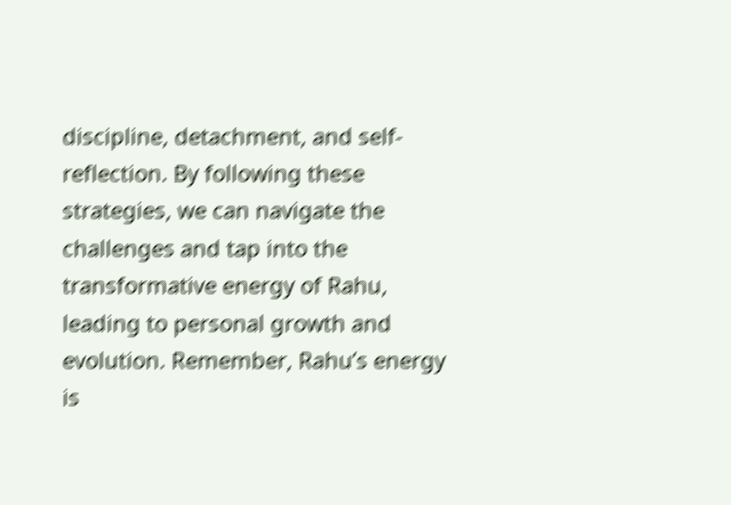discipline, detachment, and self-reflection. By following these strategies, we can navigate the challenges and tap into the transformative energy of Rahu, leading to personal growth and evolution. Remember, Rahu’s energy is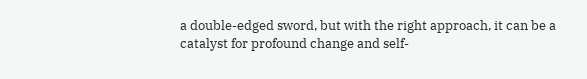a double-edged sword, but with the right approach, it can be a catalyst for profound change and self-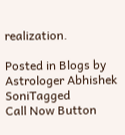realization.

Posted in Blogs by Astrologer Abhishek SoniTagged
Call Now Button